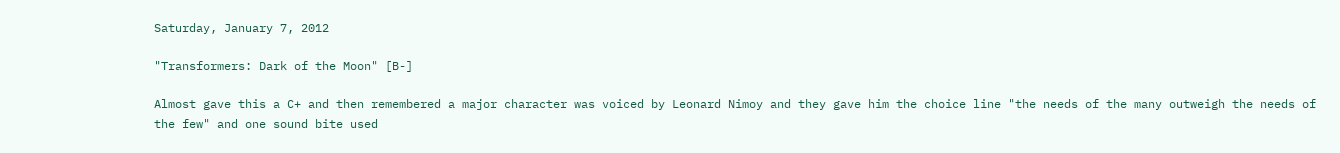Saturday, January 7, 2012

"Transformers: Dark of the Moon" [B-]

Almost gave this a C+ and then remembered a major character was voiced by Leonard Nimoy and they gave him the choice line "the needs of the many outweigh the needs of the few" and one sound bite used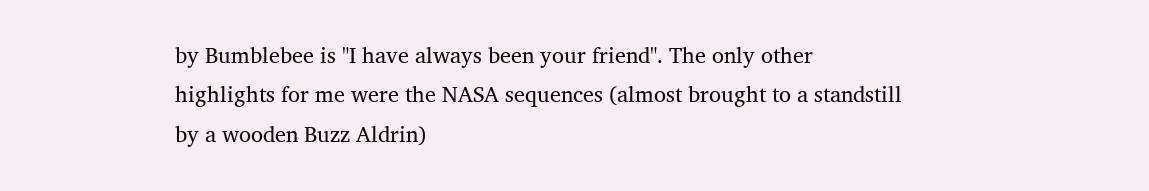by Bumblebee is "I have always been your friend". The only other highlights for me were the NASA sequences (almost brought to a standstill by a wooden Buzz Aldrin)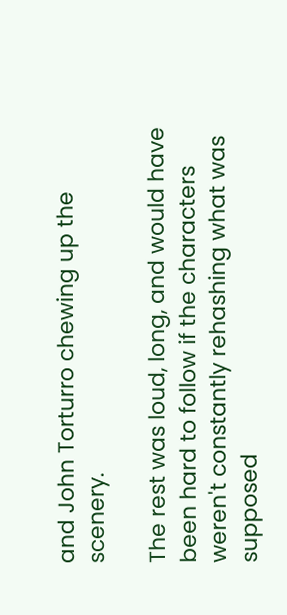and John Torturro chewing up the scenery.

The rest was loud, long, and would have been hard to follow if the characters weren't constantly rehashing what was supposed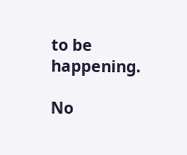to be happening.

No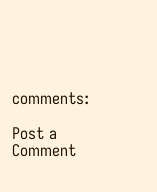comments:

Post a Comment